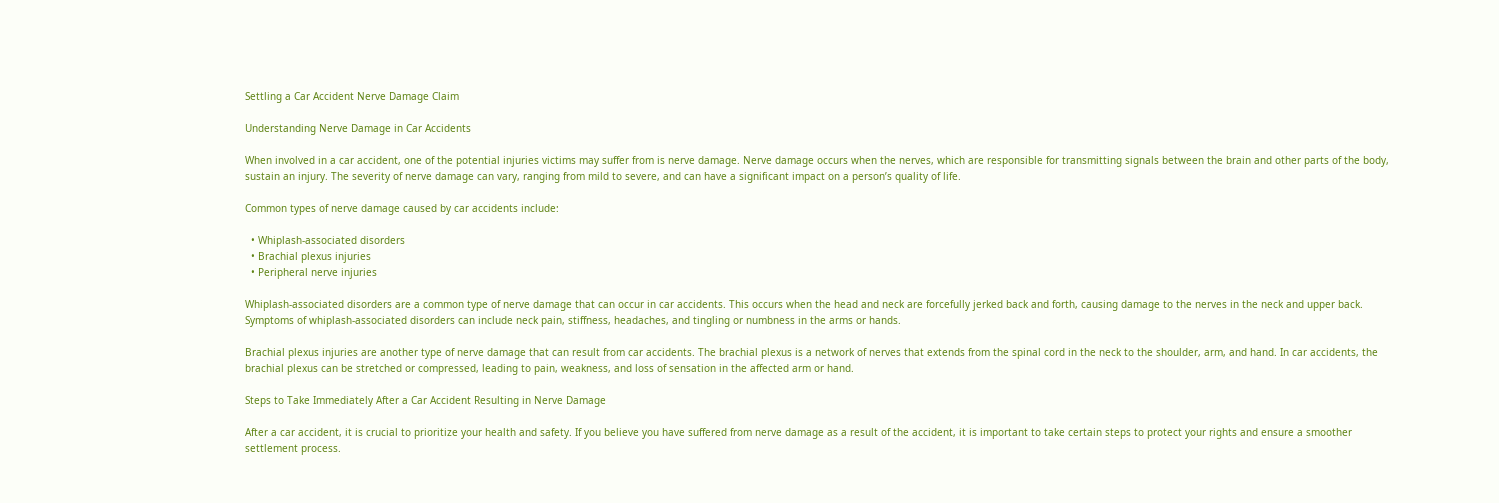Settling a Car Accident Nerve Damage Claim

Understanding Nerve Damage in Car Accidents

When involved in a car accident, one of the potential injuries victims may suffer from is nerve damage. Nerve damage occurs when the nerves, which are responsible for transmitting signals between the brain and other parts of the body, sustain an injury. The severity of nerve damage can vary, ranging from mild to severe, and can have a significant impact on a person’s quality of life.

Common types of nerve damage caused by car accidents include:

  • Whiplash-associated disorders
  • Brachial plexus injuries
  • Peripheral nerve injuries

Whiplash-associated disorders are a common type of nerve damage that can occur in car accidents. This occurs when the head and neck are forcefully jerked back and forth, causing damage to the nerves in the neck and upper back. Symptoms of whiplash-associated disorders can include neck pain, stiffness, headaches, and tingling or numbness in the arms or hands.

Brachial plexus injuries are another type of nerve damage that can result from car accidents. The brachial plexus is a network of nerves that extends from the spinal cord in the neck to the shoulder, arm, and hand. In car accidents, the brachial plexus can be stretched or compressed, leading to pain, weakness, and loss of sensation in the affected arm or hand.

Steps to Take Immediately After a Car Accident Resulting in Nerve Damage

After a car accident, it is crucial to prioritize your health and safety. If you believe you have suffered from nerve damage as a result of the accident, it is important to take certain steps to protect your rights and ensure a smoother settlement process.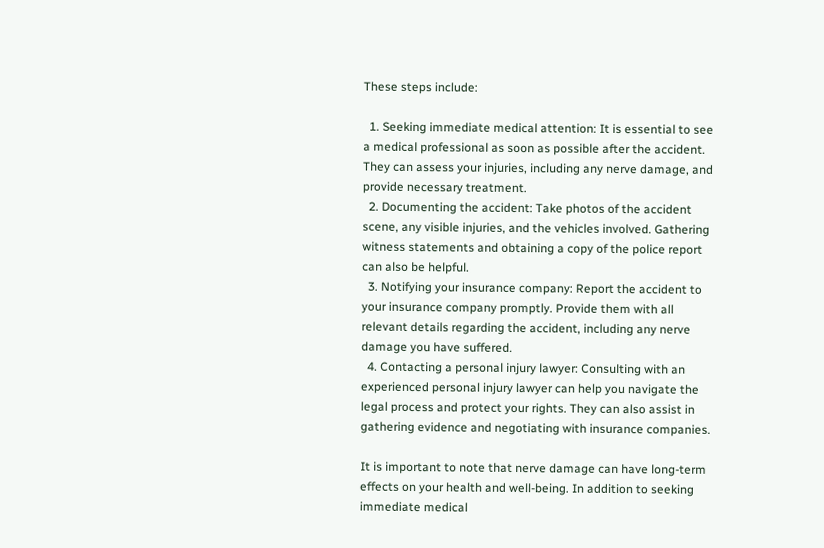These steps include:

  1. Seeking immediate medical attention: It is essential to see a medical professional as soon as possible after the accident. They can assess your injuries, including any nerve damage, and provide necessary treatment.
  2. Documenting the accident: Take photos of the accident scene, any visible injuries, and the vehicles involved. Gathering witness statements and obtaining a copy of the police report can also be helpful.
  3. Notifying your insurance company: Report the accident to your insurance company promptly. Provide them with all relevant details regarding the accident, including any nerve damage you have suffered.
  4. Contacting a personal injury lawyer: Consulting with an experienced personal injury lawyer can help you navigate the legal process and protect your rights. They can also assist in gathering evidence and negotiating with insurance companies.

It is important to note that nerve damage can have long-term effects on your health and well-being. In addition to seeking immediate medical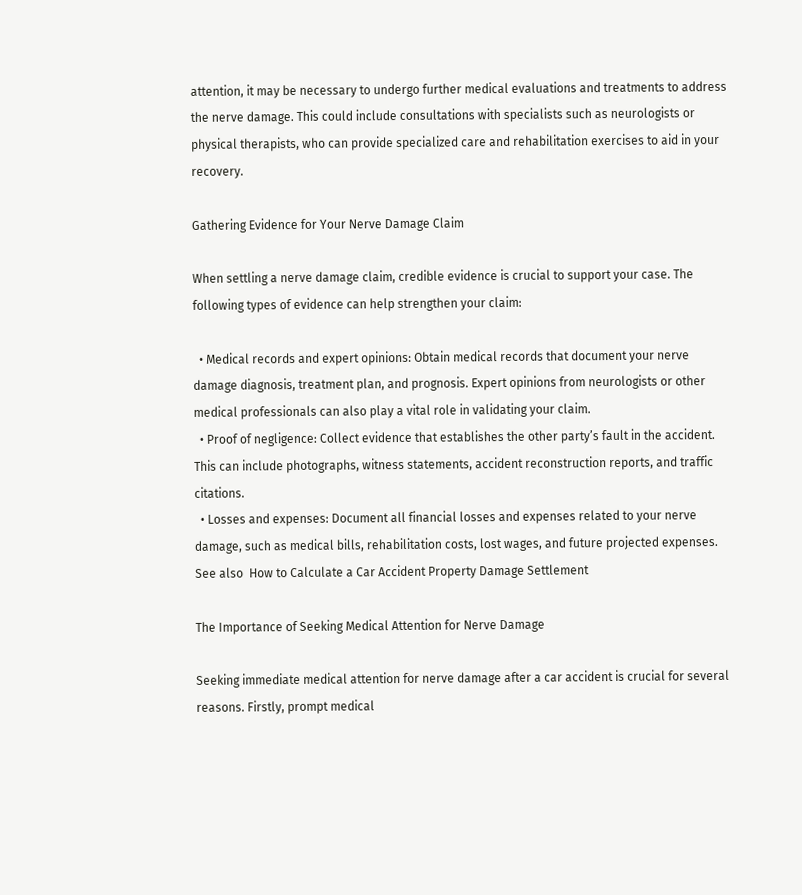attention, it may be necessary to undergo further medical evaluations and treatments to address the nerve damage. This could include consultations with specialists such as neurologists or physical therapists, who can provide specialized care and rehabilitation exercises to aid in your recovery.

Gathering Evidence for Your Nerve Damage Claim

When settling a nerve damage claim, credible evidence is crucial to support your case. The following types of evidence can help strengthen your claim:

  • Medical records and expert opinions: Obtain medical records that document your nerve damage diagnosis, treatment plan, and prognosis. Expert opinions from neurologists or other medical professionals can also play a vital role in validating your claim.
  • Proof of negligence: Collect evidence that establishes the other party’s fault in the accident. This can include photographs, witness statements, accident reconstruction reports, and traffic citations.
  • Losses and expenses: Document all financial losses and expenses related to your nerve damage, such as medical bills, rehabilitation costs, lost wages, and future projected expenses.
See also  How to Calculate a Car Accident Property Damage Settlement

The Importance of Seeking Medical Attention for Nerve Damage

Seeking immediate medical attention for nerve damage after a car accident is crucial for several reasons. Firstly, prompt medical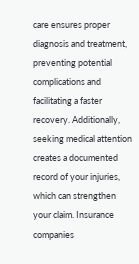care ensures proper diagnosis and treatment, preventing potential complications and facilitating a faster recovery. Additionally, seeking medical attention creates a documented record of your injuries, which can strengthen your claim. Insurance companies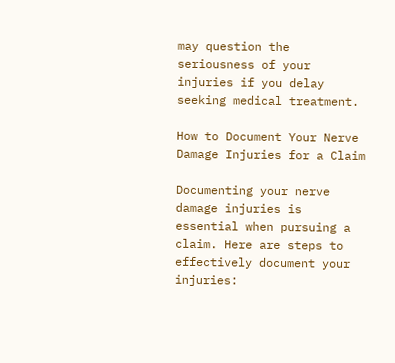may question the seriousness of your injuries if you delay seeking medical treatment.

How to Document Your Nerve Damage Injuries for a Claim

Documenting your nerve damage injuries is essential when pursuing a claim. Here are steps to effectively document your injuries: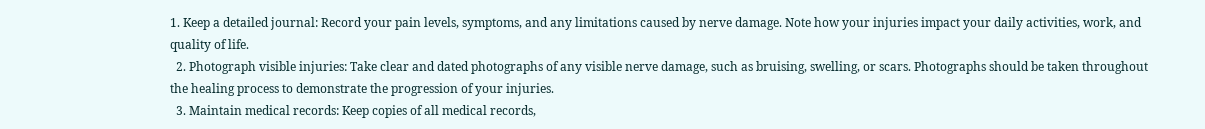1. Keep a detailed journal: Record your pain levels, symptoms, and any limitations caused by nerve damage. Note how your injuries impact your daily activities, work, and quality of life.
  2. Photograph visible injuries: Take clear and dated photographs of any visible nerve damage, such as bruising, swelling, or scars. Photographs should be taken throughout the healing process to demonstrate the progression of your injuries.
  3. Maintain medical records: Keep copies of all medical records,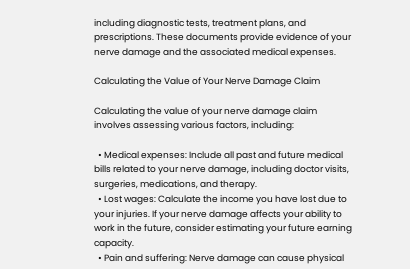including diagnostic tests, treatment plans, and prescriptions. These documents provide evidence of your nerve damage and the associated medical expenses.

Calculating the Value of Your Nerve Damage Claim

Calculating the value of your nerve damage claim involves assessing various factors, including:

  • Medical expenses: Include all past and future medical bills related to your nerve damage, including doctor visits, surgeries, medications, and therapy.
  • Lost wages: Calculate the income you have lost due to your injuries. If your nerve damage affects your ability to work in the future, consider estimating your future earning capacity.
  • Pain and suffering: Nerve damage can cause physical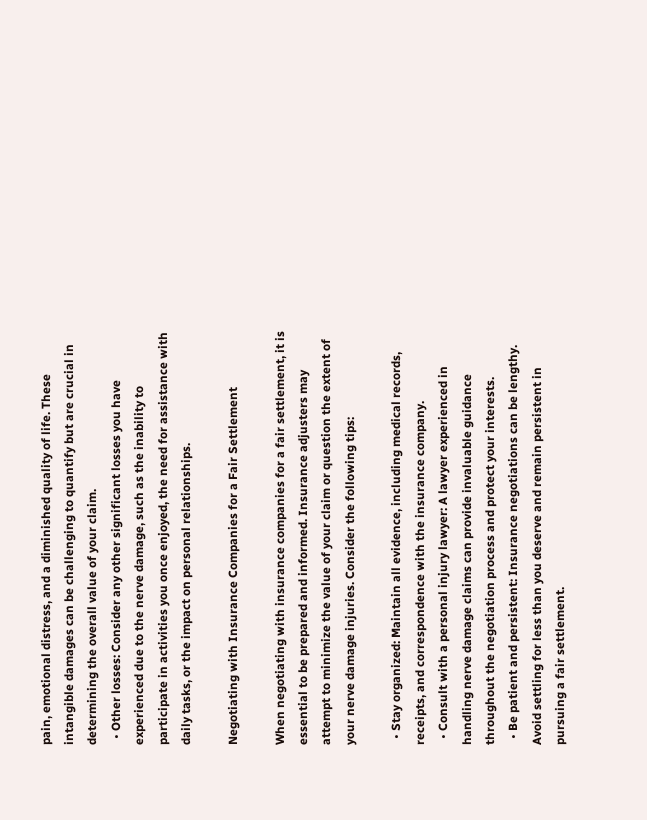pain, emotional distress, and a diminished quality of life. These intangible damages can be challenging to quantify but are crucial in determining the overall value of your claim.
  • Other losses: Consider any other significant losses you have experienced due to the nerve damage, such as the inability to participate in activities you once enjoyed, the need for assistance with daily tasks, or the impact on personal relationships.

Negotiating with Insurance Companies for a Fair Settlement

When negotiating with insurance companies for a fair settlement, it is essential to be prepared and informed. Insurance adjusters may attempt to minimize the value of your claim or question the extent of your nerve damage injuries. Consider the following tips:

  • Stay organized: Maintain all evidence, including medical records, receipts, and correspondence with the insurance company.
  • Consult with a personal injury lawyer: A lawyer experienced in handling nerve damage claims can provide invaluable guidance throughout the negotiation process and protect your interests.
  • Be patient and persistent: Insurance negotiations can be lengthy. Avoid settling for less than you deserve and remain persistent in pursuing a fair settlement.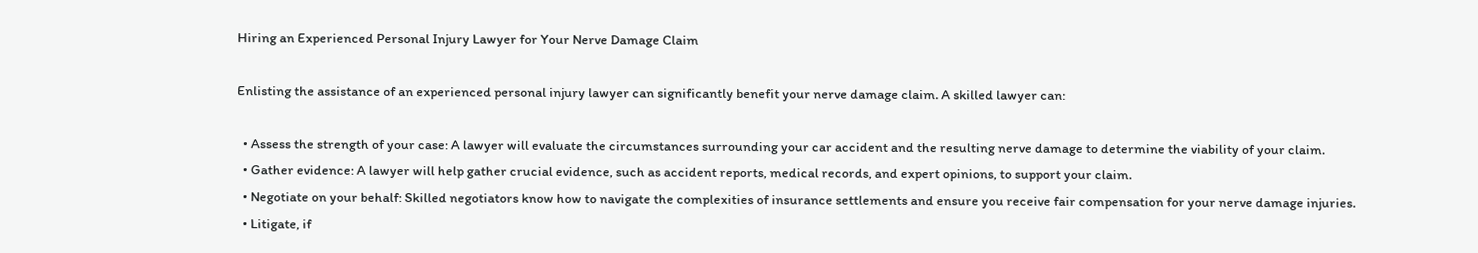Hiring an Experienced Personal Injury Lawyer for Your Nerve Damage Claim

Enlisting the assistance of an experienced personal injury lawyer can significantly benefit your nerve damage claim. A skilled lawyer can:

  • Assess the strength of your case: A lawyer will evaluate the circumstances surrounding your car accident and the resulting nerve damage to determine the viability of your claim.
  • Gather evidence: A lawyer will help gather crucial evidence, such as accident reports, medical records, and expert opinions, to support your claim.
  • Negotiate on your behalf: Skilled negotiators know how to navigate the complexities of insurance settlements and ensure you receive fair compensation for your nerve damage injuries.
  • Litigate, if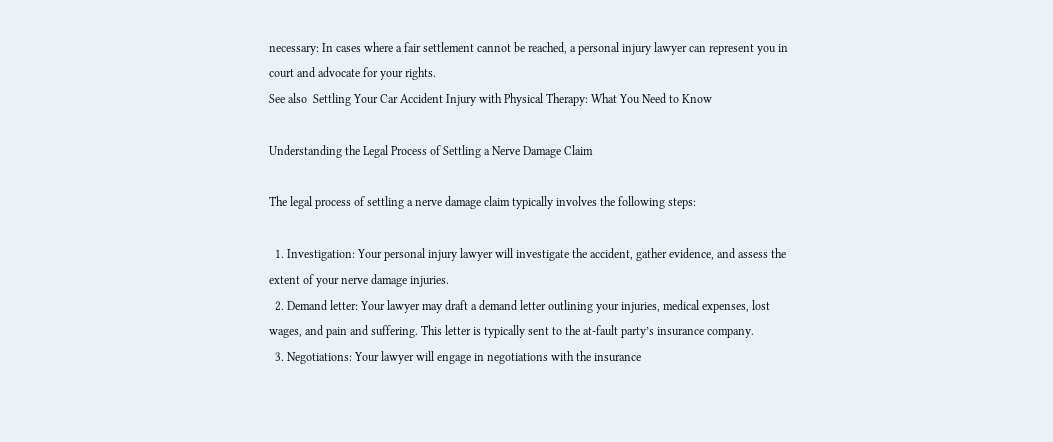necessary: In cases where a fair settlement cannot be reached, a personal injury lawyer can represent you in court and advocate for your rights.
See also  Settling Your Car Accident Injury with Physical Therapy: What You Need to Know

Understanding the Legal Process of Settling a Nerve Damage Claim

The legal process of settling a nerve damage claim typically involves the following steps:

  1. Investigation: Your personal injury lawyer will investigate the accident, gather evidence, and assess the extent of your nerve damage injuries.
  2. Demand letter: Your lawyer may draft a demand letter outlining your injuries, medical expenses, lost wages, and pain and suffering. This letter is typically sent to the at-fault party’s insurance company.
  3. Negotiations: Your lawyer will engage in negotiations with the insurance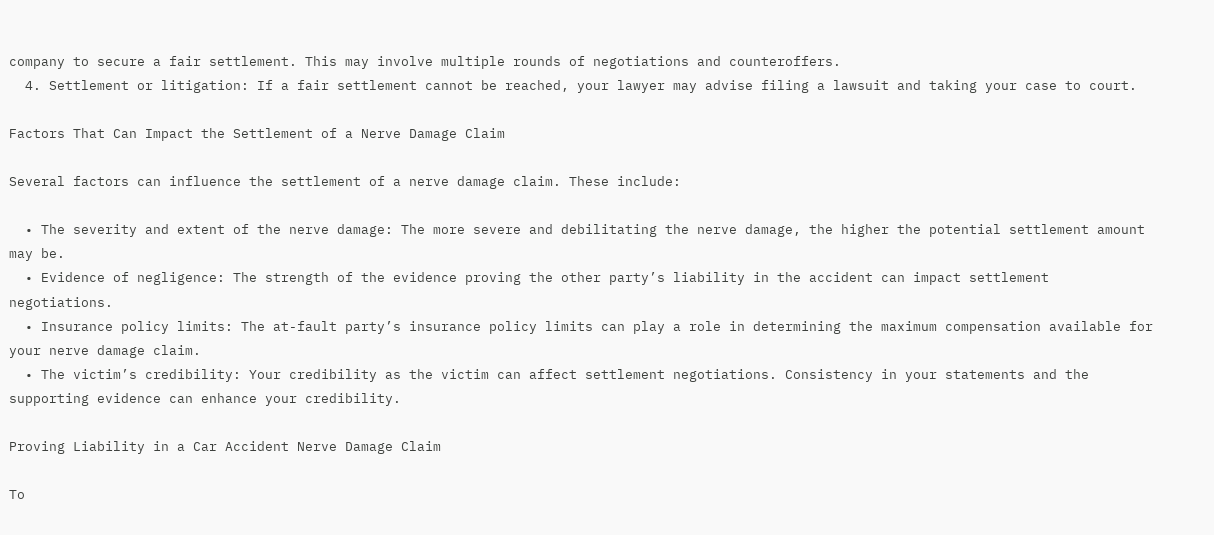company to secure a fair settlement. This may involve multiple rounds of negotiations and counteroffers.
  4. Settlement or litigation: If a fair settlement cannot be reached, your lawyer may advise filing a lawsuit and taking your case to court.

Factors That Can Impact the Settlement of a Nerve Damage Claim

Several factors can influence the settlement of a nerve damage claim. These include:

  • The severity and extent of the nerve damage: The more severe and debilitating the nerve damage, the higher the potential settlement amount may be.
  • Evidence of negligence: The strength of the evidence proving the other party’s liability in the accident can impact settlement negotiations.
  • Insurance policy limits: The at-fault party’s insurance policy limits can play a role in determining the maximum compensation available for your nerve damage claim.
  • The victim’s credibility: Your credibility as the victim can affect settlement negotiations. Consistency in your statements and the supporting evidence can enhance your credibility.

Proving Liability in a Car Accident Nerve Damage Claim

To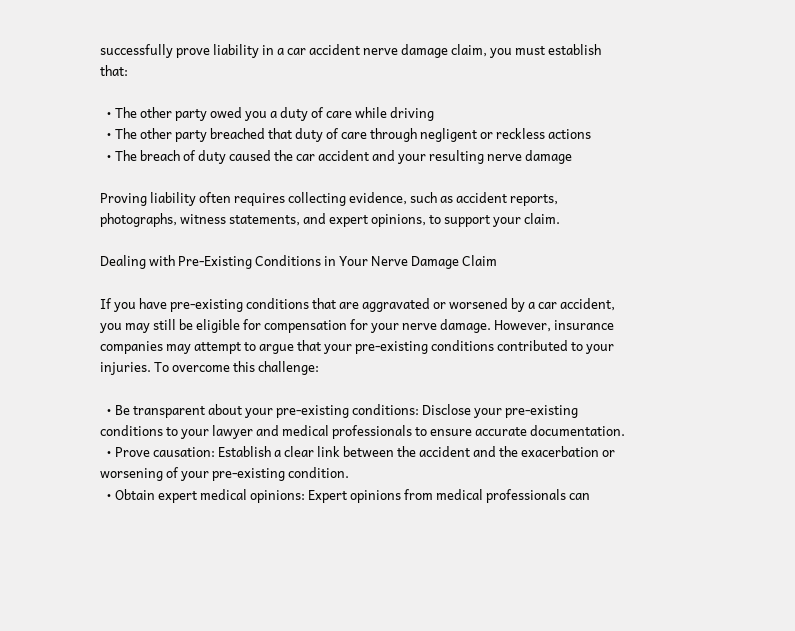successfully prove liability in a car accident nerve damage claim, you must establish that:

  • The other party owed you a duty of care while driving
  • The other party breached that duty of care through negligent or reckless actions
  • The breach of duty caused the car accident and your resulting nerve damage

Proving liability often requires collecting evidence, such as accident reports, photographs, witness statements, and expert opinions, to support your claim.

Dealing with Pre-Existing Conditions in Your Nerve Damage Claim

If you have pre-existing conditions that are aggravated or worsened by a car accident, you may still be eligible for compensation for your nerve damage. However, insurance companies may attempt to argue that your pre-existing conditions contributed to your injuries. To overcome this challenge:

  • Be transparent about your pre-existing conditions: Disclose your pre-existing conditions to your lawyer and medical professionals to ensure accurate documentation.
  • Prove causation: Establish a clear link between the accident and the exacerbation or worsening of your pre-existing condition.
  • Obtain expert medical opinions: Expert opinions from medical professionals can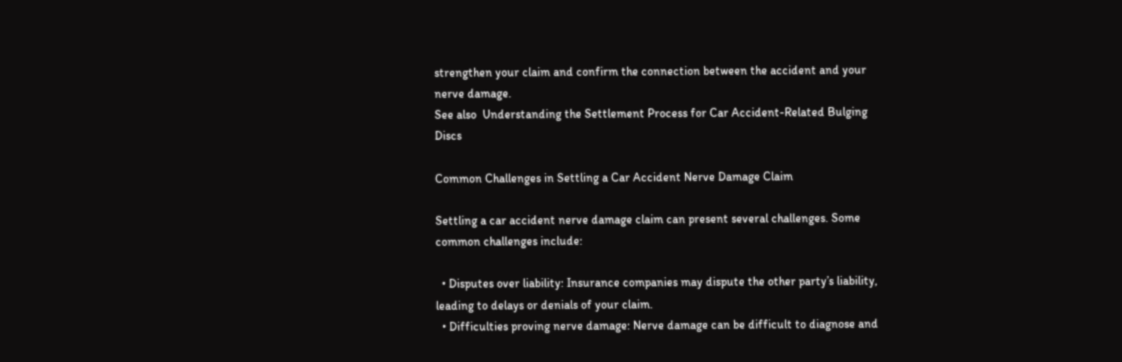strengthen your claim and confirm the connection between the accident and your nerve damage.
See also  Understanding the Settlement Process for Car Accident-Related Bulging Discs

Common Challenges in Settling a Car Accident Nerve Damage Claim

Settling a car accident nerve damage claim can present several challenges. Some common challenges include:

  • Disputes over liability: Insurance companies may dispute the other party’s liability, leading to delays or denials of your claim.
  • Difficulties proving nerve damage: Nerve damage can be difficult to diagnose and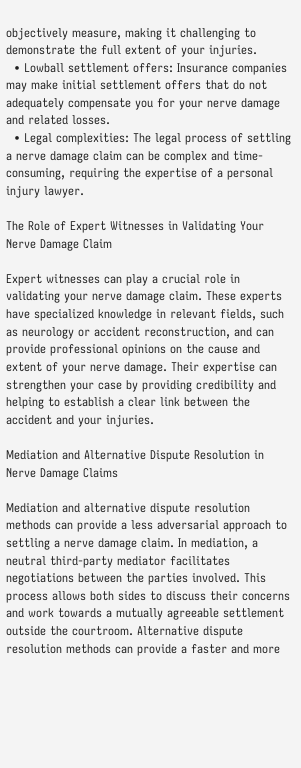objectively measure, making it challenging to demonstrate the full extent of your injuries.
  • Lowball settlement offers: Insurance companies may make initial settlement offers that do not adequately compensate you for your nerve damage and related losses.
  • Legal complexities: The legal process of settling a nerve damage claim can be complex and time-consuming, requiring the expertise of a personal injury lawyer.

The Role of Expert Witnesses in Validating Your Nerve Damage Claim

Expert witnesses can play a crucial role in validating your nerve damage claim. These experts have specialized knowledge in relevant fields, such as neurology or accident reconstruction, and can provide professional opinions on the cause and extent of your nerve damage. Their expertise can strengthen your case by providing credibility and helping to establish a clear link between the accident and your injuries.

Mediation and Alternative Dispute Resolution in Nerve Damage Claims

Mediation and alternative dispute resolution methods can provide a less adversarial approach to settling a nerve damage claim. In mediation, a neutral third-party mediator facilitates negotiations between the parties involved. This process allows both sides to discuss their concerns and work towards a mutually agreeable settlement outside the courtroom. Alternative dispute resolution methods can provide a faster and more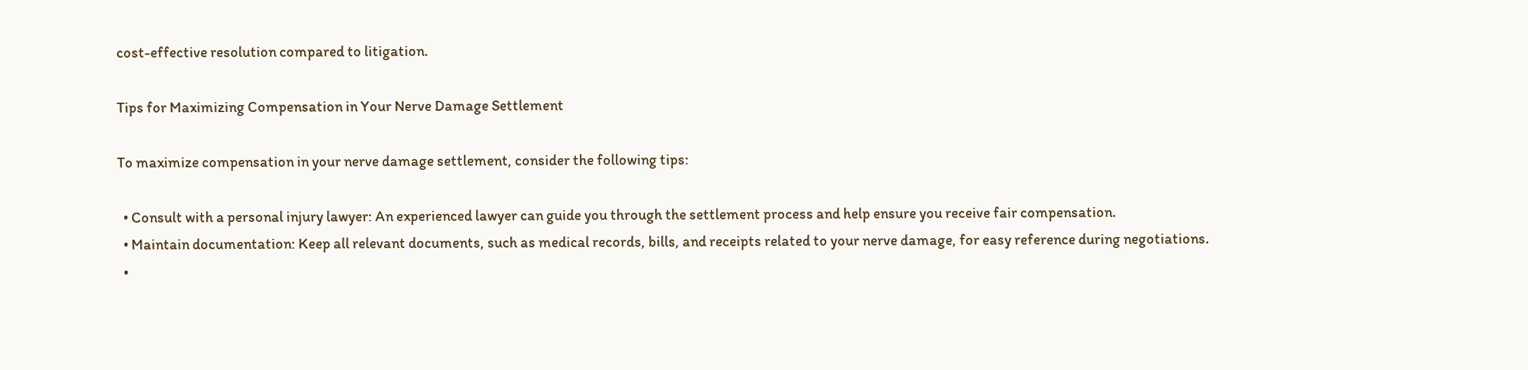cost-effective resolution compared to litigation.

Tips for Maximizing Compensation in Your Nerve Damage Settlement

To maximize compensation in your nerve damage settlement, consider the following tips:

  • Consult with a personal injury lawyer: An experienced lawyer can guide you through the settlement process and help ensure you receive fair compensation.
  • Maintain documentation: Keep all relevant documents, such as medical records, bills, and receipts related to your nerve damage, for easy reference during negotiations.
  •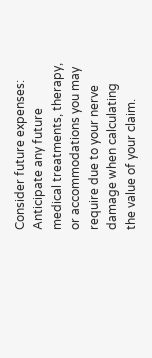Consider future expenses: Anticipate any future medical treatments, therapy, or accommodations you may require due to your nerve damage when calculating the value of your claim.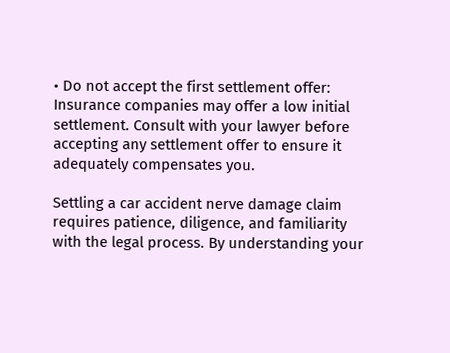• Do not accept the first settlement offer: Insurance companies may offer a low initial settlement. Consult with your lawyer before accepting any settlement offer to ensure it adequately compensates you.

Settling a car accident nerve damage claim requires patience, diligence, and familiarity with the legal process. By understanding your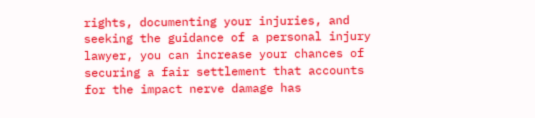rights, documenting your injuries, and seeking the guidance of a personal injury lawyer, you can increase your chances of securing a fair settlement that accounts for the impact nerve damage has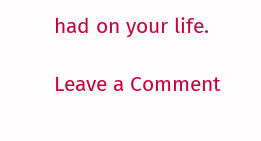had on your life.

Leave a Comment